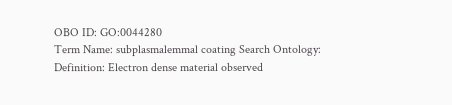OBO ID: GO:0044280
Term Name: subplasmalemmal coating Search Ontology:
Definition: Electron dense material observed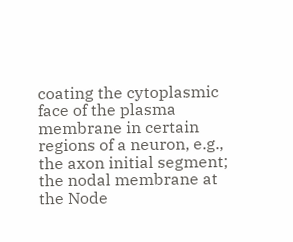coating the cytoplasmic face of the plasma membrane in certain regions of a neuron, e.g., the axon initial segment; the nodal membrane at the Node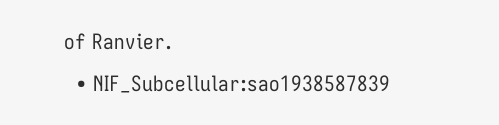of Ranvier.
  • NIF_Subcellular:sao1938587839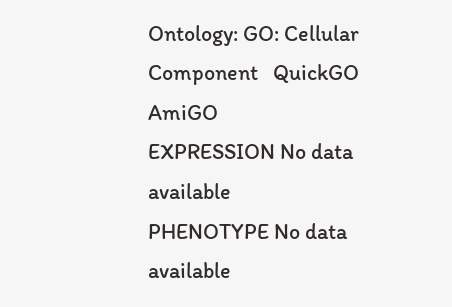Ontology: GO: Cellular Component   QuickGO   AmiGO
EXPRESSION No data available
PHENOTYPE No data available